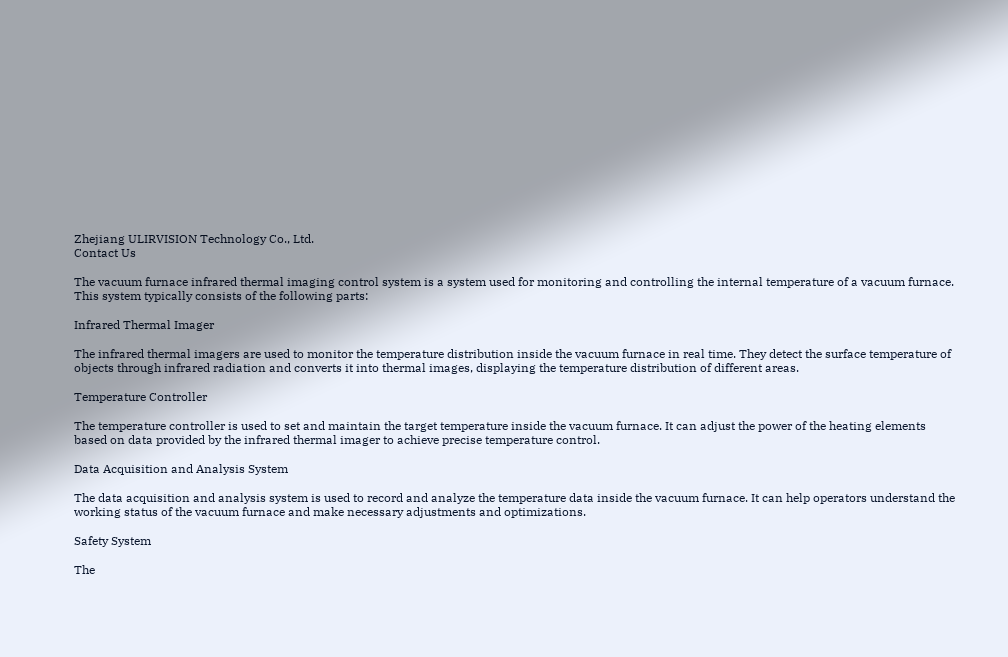Zhejiang ULIRVISION Technology Co., Ltd.
Contact Us

The vacuum furnace infrared thermal imaging control system is a system used for monitoring and controlling the internal temperature of a vacuum furnace. This system typically consists of the following parts:

Infrared Thermal Imager

The infrared thermal imagers are used to monitor the temperature distribution inside the vacuum furnace in real time. They detect the surface temperature of objects through infrared radiation and converts it into thermal images, displaying the temperature distribution of different areas.

Temperature Controller

The temperature controller is used to set and maintain the target temperature inside the vacuum furnace. It can adjust the power of the heating elements based on data provided by the infrared thermal imager to achieve precise temperature control.

Data Acquisition and Analysis System

The data acquisition and analysis system is used to record and analyze the temperature data inside the vacuum furnace. It can help operators understand the working status of the vacuum furnace and make necessary adjustments and optimizations.

Safety System

The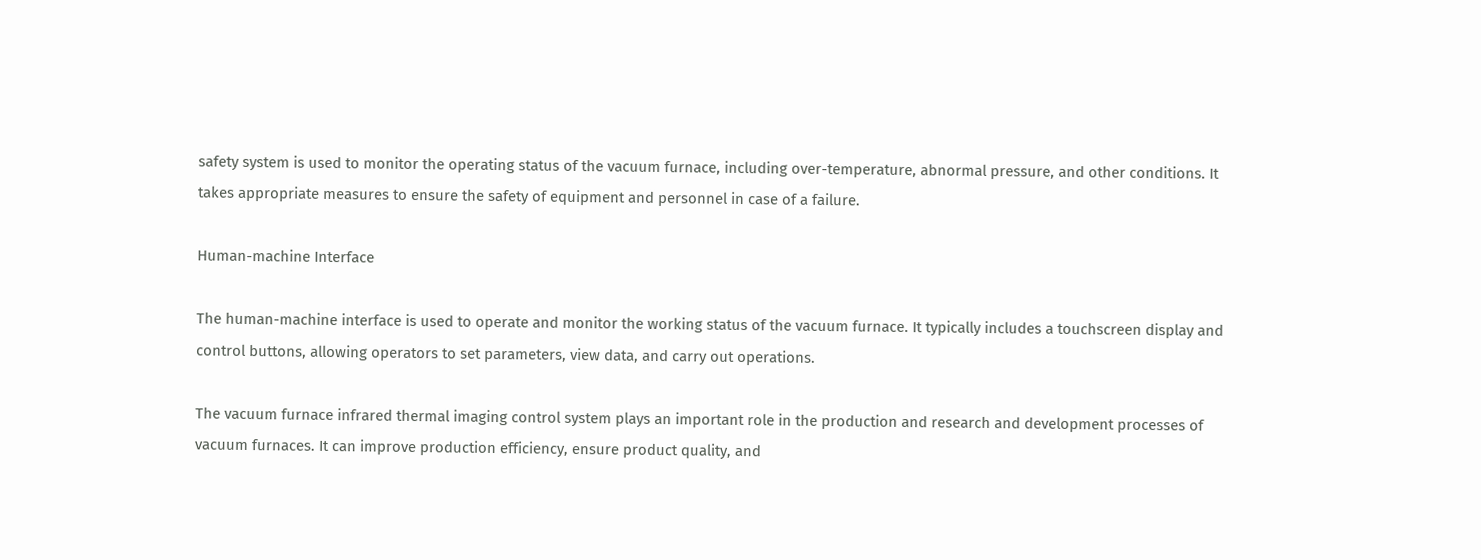safety system is used to monitor the operating status of the vacuum furnace, including over-temperature, abnormal pressure, and other conditions. It takes appropriate measures to ensure the safety of equipment and personnel in case of a failure.

Human-machine Interface

The human-machine interface is used to operate and monitor the working status of the vacuum furnace. It typically includes a touchscreen display and control buttons, allowing operators to set parameters, view data, and carry out operations.

The vacuum furnace infrared thermal imaging control system plays an important role in the production and research and development processes of vacuum furnaces. It can improve production efficiency, ensure product quality, and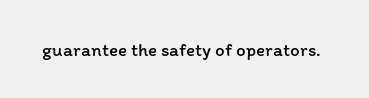guarantee the safety of operators.